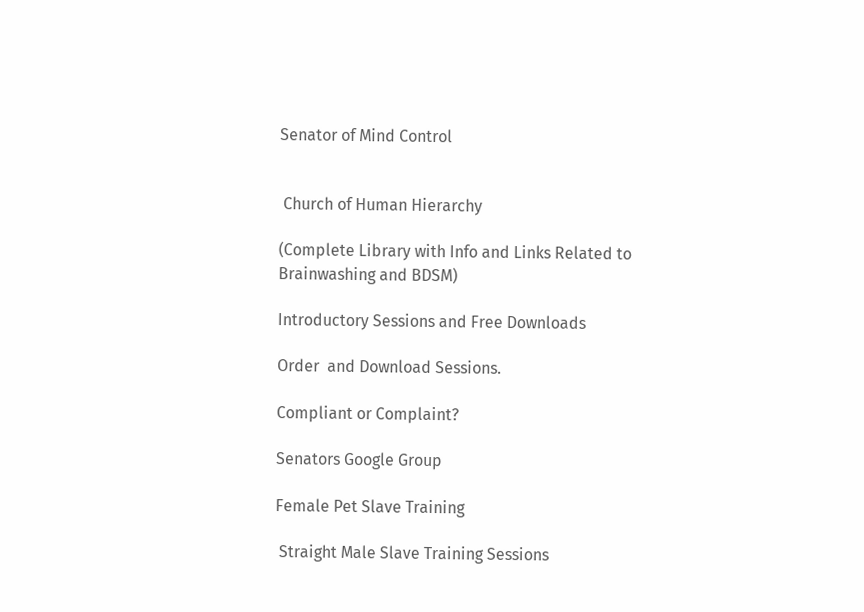Senator of Mind Control


 Church of Human Hierarchy

(Complete Library with Info and Links Related to Brainwashing and BDSM)

Introductory Sessions and Free Downloads

Order  and Download Sessions.

Compliant or Complaint?

Senators Google Group

Female Pet Slave Training

 Straight Male Slave Training Sessions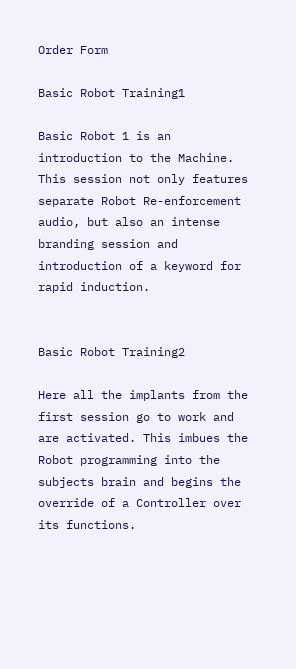Order Form

Basic Robot Training1

Basic Robot 1 is an introduction to the Machine. This session not only features separate Robot Re-enforcement audio, but also an intense branding session and introduction of a keyword for rapid induction.


Basic Robot Training2

Here all the implants from the first session go to work and are activated. This imbues the Robot programming into the subjects brain and begins the override of a Controller over its functions.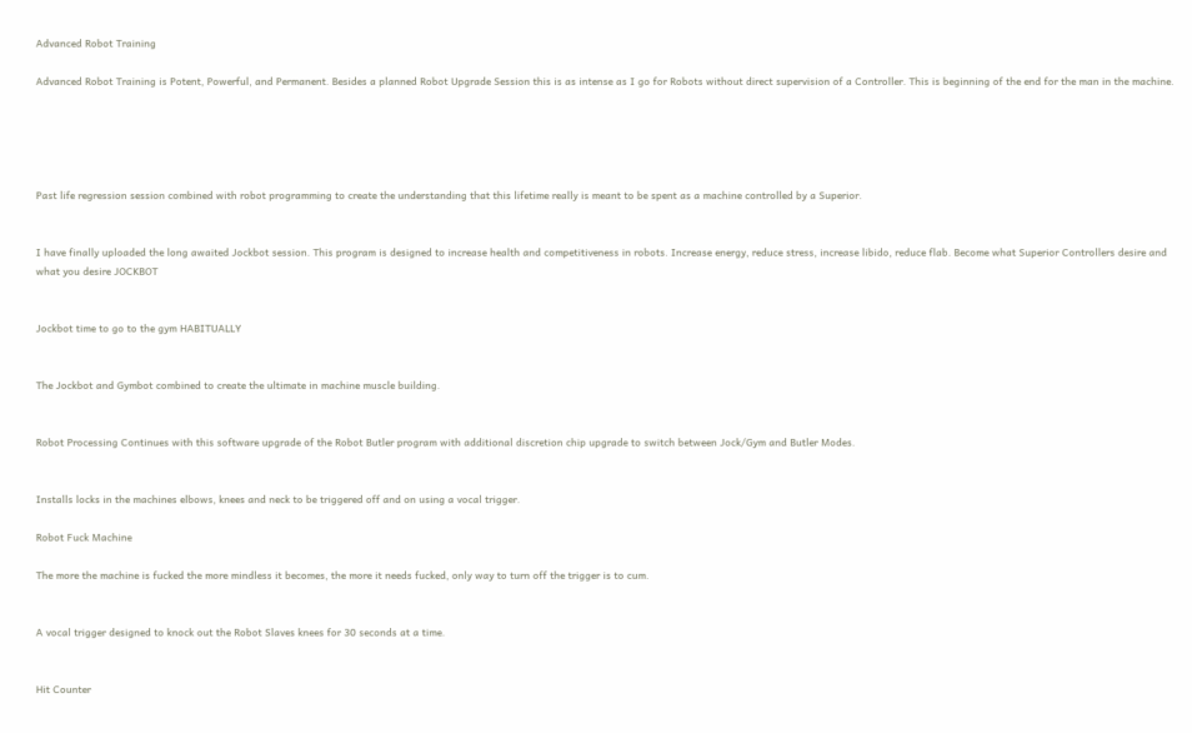Advanced Robot Training

Advanced Robot Training is Potent, Powerful, and Permanent. Besides a planned Robot Upgrade Session this is as intense as I go for Robots without direct supervision of a Controller. This is beginning of the end for the man in the machine.





Past life regression session combined with robot programming to create the understanding that this lifetime really is meant to be spent as a machine controlled by a Superior.


I have finally uploaded the long awaited Jockbot session. This program is designed to increase health and competitiveness in robots. Increase energy, reduce stress, increase libido, reduce flab. Become what Superior Controllers desire and what you desire JOCKBOT


Jockbot time to go to the gym HABITUALLY


The Jockbot and Gymbot combined to create the ultimate in machine muscle building.


Robot Processing Continues with this software upgrade of the Robot Butler program with additional discretion chip upgrade to switch between Jock/Gym and Butler Modes.


Installs locks in the machines elbows, knees and neck to be triggered off and on using a vocal trigger.

Robot Fuck Machine

The more the machine is fucked the more mindless it becomes, the more it needs fucked, only way to turn off the trigger is to cum.


A vocal trigger designed to knock out the Robot Slaves knees for 30 seconds at a time.


Hit Counter